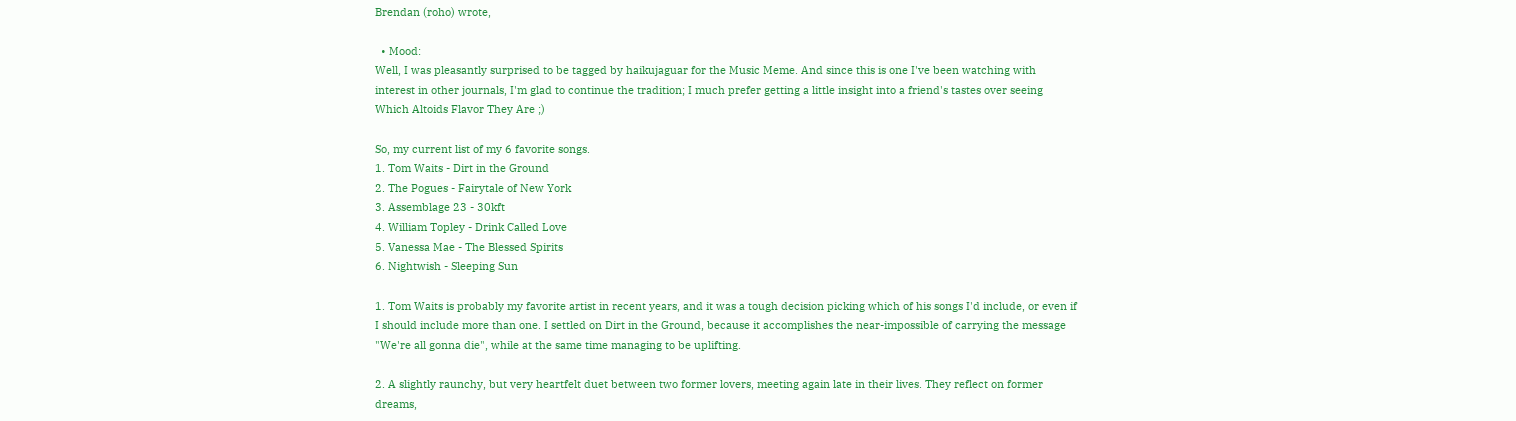Brendan (roho) wrote,

  • Mood:
Well, I was pleasantly surprised to be tagged by haikujaguar for the Music Meme. And since this is one I've been watching with interest in other journals, I'm glad to continue the tradition; I much prefer getting a little insight into a friend's tastes over seeing Which Altoids Flavor They Are ;)

So, my current list of my 6 favorite songs.
1. Tom Waits - Dirt in the Ground
2. The Pogues - Fairytale of New York
3. Assemblage 23 - 30kft
4. William Topley - Drink Called Love
5. Vanessa Mae - The Blessed Spirits
6. Nightwish - Sleeping Sun

1. Tom Waits is probably my favorite artist in recent years, and it was a tough decision picking which of his songs I'd include, or even if I should include more than one. I settled on Dirt in the Ground, because it accomplishes the near-impossible of carrying the message "We're all gonna die", while at the same time managing to be uplifting.

2. A slightly raunchy, but very heartfelt duet between two former lovers, meeting again late in their lives. They reflect on former dreams,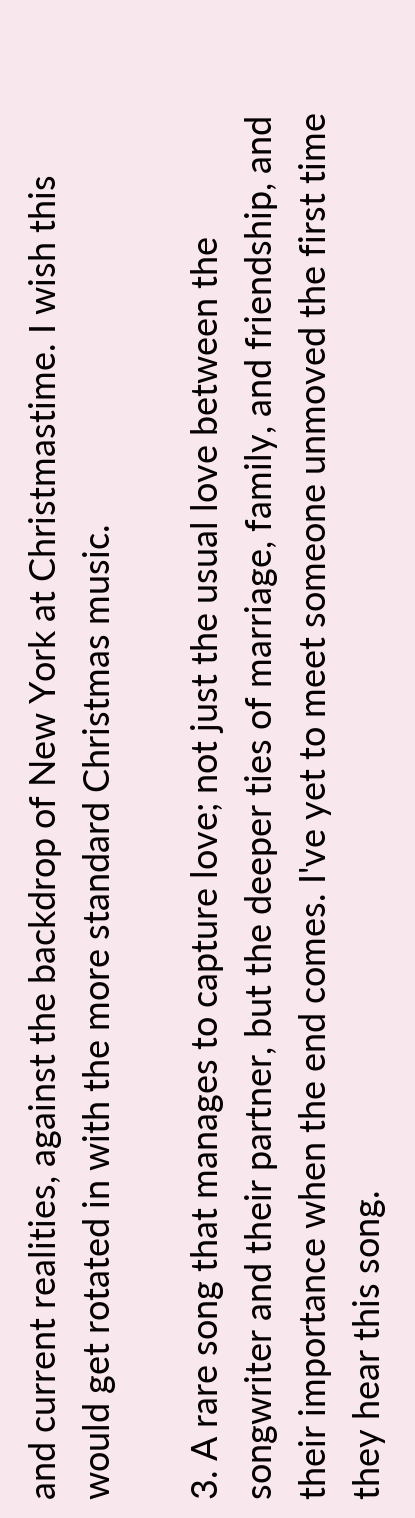and current realities, against the backdrop of New York at Christmastime. I wish this would get rotated in with the more standard Christmas music.

3. A rare song that manages to capture love; not just the usual love between the songwriter and their partner, but the deeper ties of marriage, family, and friendship, and their importance when the end comes. I've yet to meet someone unmoved the first time they hear this song.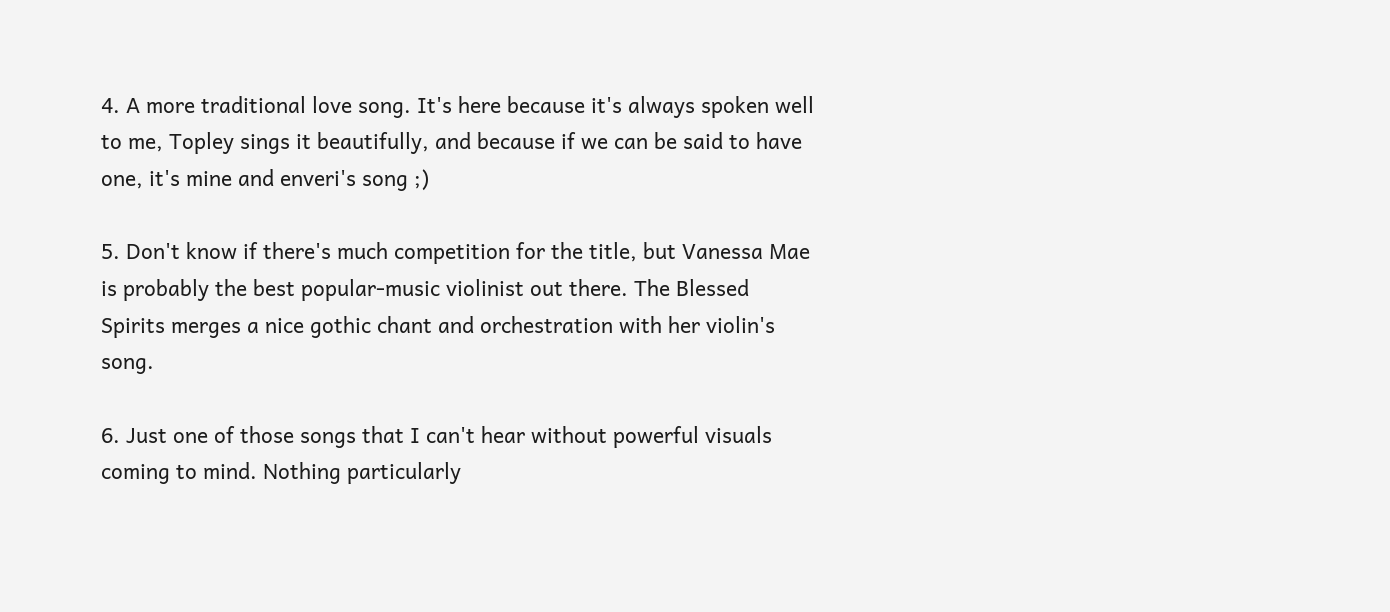4. A more traditional love song. It's here because it's always spoken well to me, Topley sings it beautifully, and because if we can be said to have one, it's mine and enveri's song ;)

5. Don't know if there's much competition for the title, but Vanessa Mae is probably the best popular-music violinist out there. The Blessed Spirits merges a nice gothic chant and orchestration with her violin's song.

6. Just one of those songs that I can't hear without powerful visuals coming to mind. Nothing particularly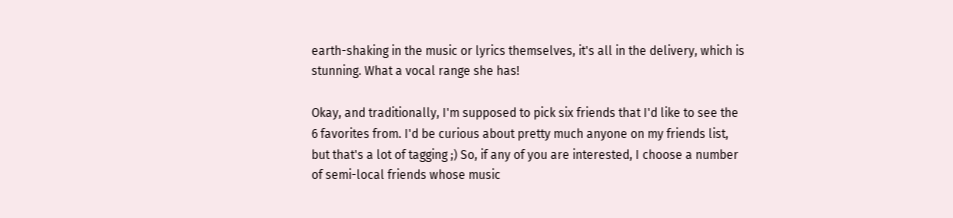earth-shaking in the music or lyrics themselves, it's all in the delivery, which is stunning. What a vocal range she has!

Okay, and traditionally, I'm supposed to pick six friends that I'd like to see the 6 favorites from. I'd be curious about pretty much anyone on my friends list, but that's a lot of tagging ;) So, if any of you are interested, I choose a number of semi-local friends whose music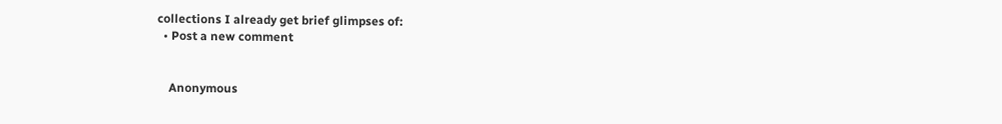collections I already get brief glimpses of:
  • Post a new comment


    Anonymous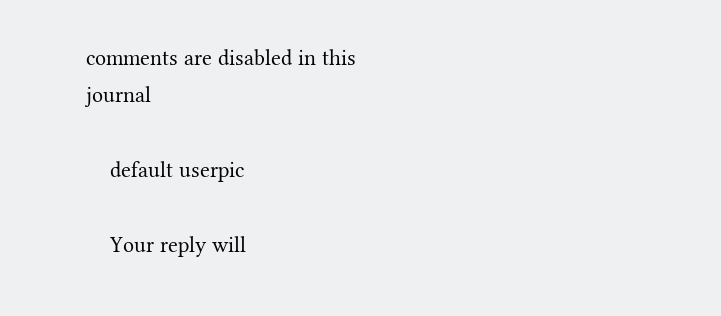comments are disabled in this journal

    default userpic

    Your reply will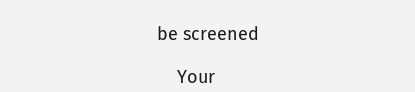be screened

    Your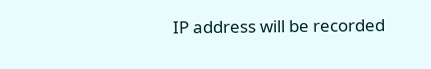IP address will be recorded